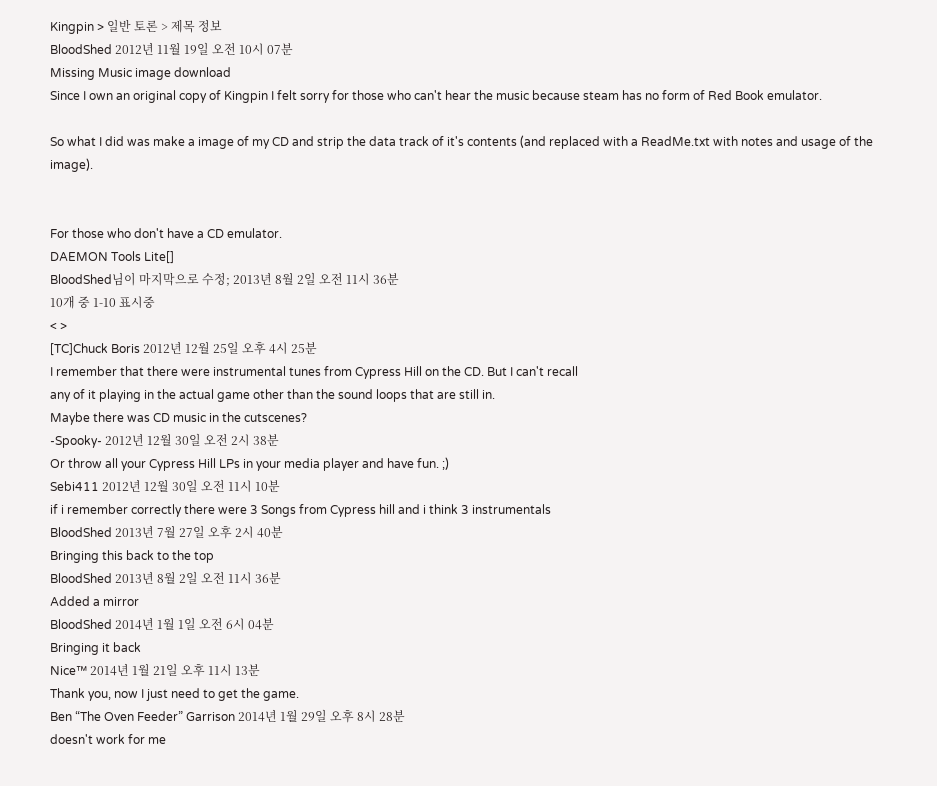Kingpin > 일반 토론 > 제목 정보
BloodShed 2012년 11월 19일 오전 10시 07분
Missing Music image download
Since I own an original copy of Kingpin I felt sorry for those who can't hear the music because steam has no form of Red Book emulator.

So what I did was make a image of my CD and strip the data track of it's contents (and replaced with a ReadMe.txt with notes and usage of the image).


For those who don't have a CD emulator.
DAEMON Tools Lite[]
BloodShed님이 마지막으로 수정; 2013년 8월 2일 오전 11시 36분
10개 중 1-10 표시중
< >
[TC]Chuck Boris 2012년 12월 25일 오후 4시 25분
I remember that there were instrumental tunes from Cypress Hill on the CD. But I can't recall
any of it playing in the actual game other than the sound loops that are still in.
Maybe there was CD music in the cutscenes?
-Spooky- 2012년 12월 30일 오전 2시 38분
Or throw all your Cypress Hill LPs in your media player and have fun. ;)
Sebi411 2012년 12월 30일 오전 11시 10분
if i remember correctly there were 3 Songs from Cypress hill and i think 3 instrumentals
BloodShed 2013년 7월 27일 오후 2시 40분
Bringing this back to the top
BloodShed 2013년 8월 2일 오전 11시 36분
Added a mirror
BloodShed 2014년 1월 1일 오전 6시 04분
Bringing it back
Nice™ 2014년 1월 21일 오후 11시 13분
Thank you, now I just need to get the game.
Ben “The Oven Feeder” Garrison 2014년 1월 29일 오후 8시 28분
doesn't work for me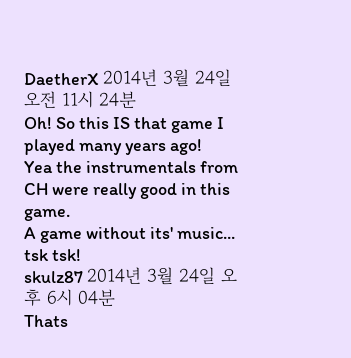DaetherX 2014년 3월 24일 오전 11시 24분
Oh! So this IS that game I played many years ago!
Yea the instrumentals from CH were really good in this game.
A game without its' music... tsk tsk!
skulz87 2014년 3월 24일 오후 6시 04분
Thats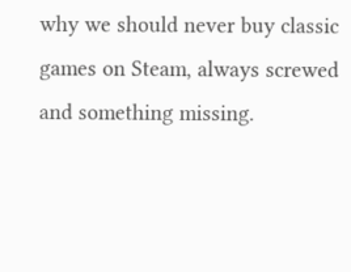why we should never buy classic games on Steam, always screwed and something missing.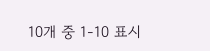10개 중 1-10 표시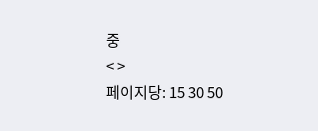중
< >
페이지당: 15 30 50